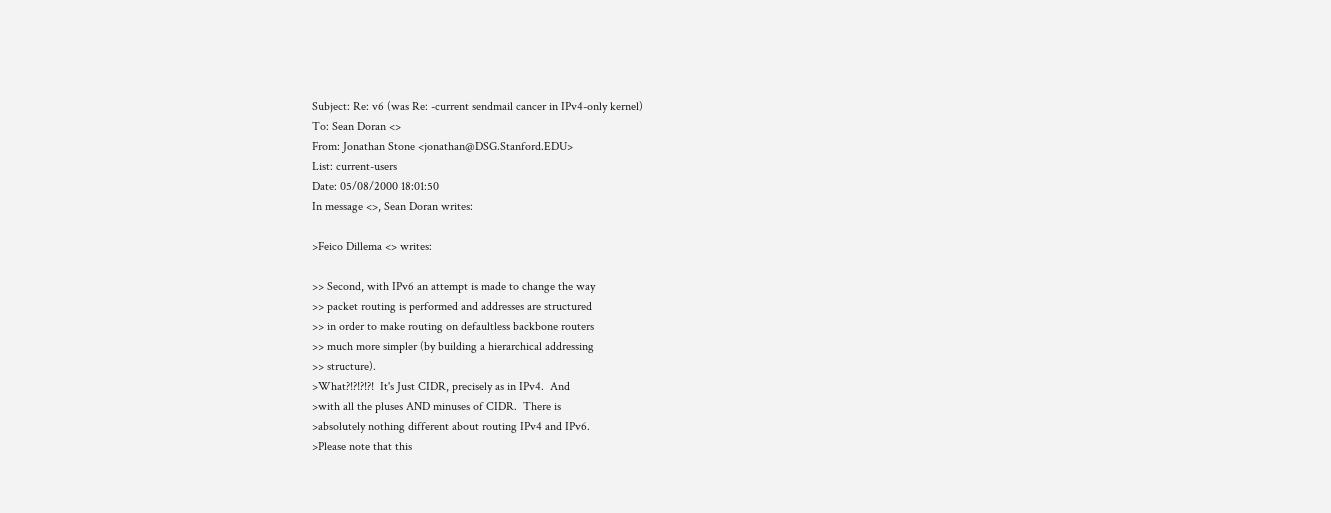Subject: Re: v6 (was Re: -current sendmail cancer in IPv4-only kernel)
To: Sean Doran <>
From: Jonathan Stone <jonathan@DSG.Stanford.EDU>
List: current-users
Date: 05/08/2000 18:01:50
In message <>, Sean Doran writes:

>Feico Dillema <> writes:

>> Second, with IPv6 an attempt is made to change the way
>> packet routing is performed and addresses are structured
>> in order to make routing on defaultless backbone routers
>> much more simpler (by building a hierarchical addressing
>> structure).
>What?!?!?!?!  It's Just CIDR, precisely as in IPv4.  And
>with all the pluses AND minuses of CIDR.  There is
>absolutely nothing different about routing IPv4 and IPv6.
>Please note that this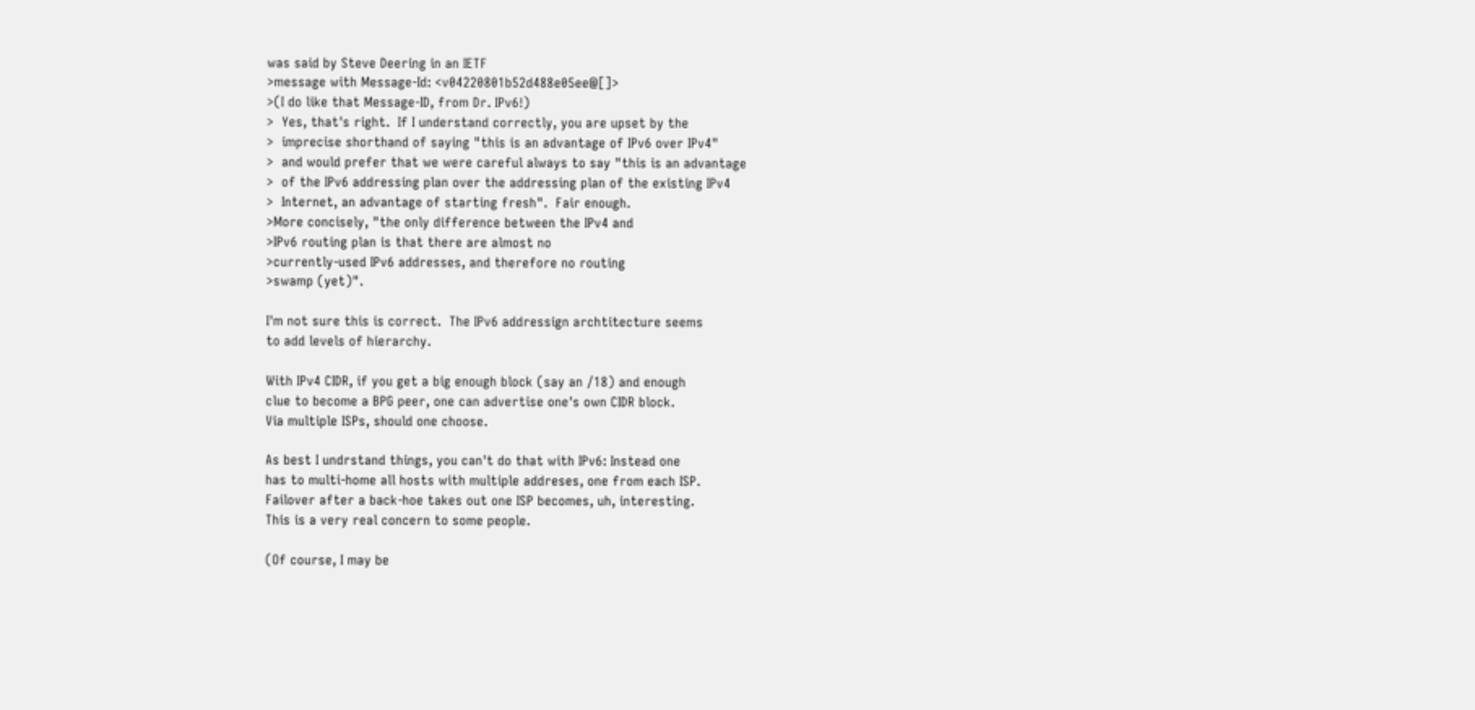was said by Steve Deering in an IETF
>message with Message-Id: <v04220801b52d488e05ee@[]>
>(I do like that Message-ID, from Dr. IPv6!)
>  Yes, that's right.  If I understand correctly, you are upset by the
>  imprecise shorthand of saying "this is an advantage of IPv6 over IPv4"
>  and would prefer that we were careful always to say "this is an advantage
>  of the IPv6 addressing plan over the addressing plan of the existing IPv4
>  Internet, an advantage of starting fresh".  Fair enough.
>More concisely, "the only difference between the IPv4 and
>IPv6 routing plan is that there are almost no
>currently-used IPv6 addresses, and therefore no routing
>swamp (yet)".

I'm not sure this is correct.  The IPv6 addressign archtitecture seems
to add levels of hierarchy.

With IPv4 CIDR, if you get a big enough block (say an /18) and enough
clue to become a BPG peer, one can advertise one's own CIDR block.
Via multiple ISPs, should one choose.

As best I undrstand things, you can't do that with IPv6: Instead one
has to multi-home all hosts with multiple addreses, one from each ISP.
Failover after a back-hoe takes out one ISP becomes, uh, interesting.
This is a very real concern to some people.

(Of course, I may be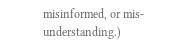misinformed, or mis-understanding.)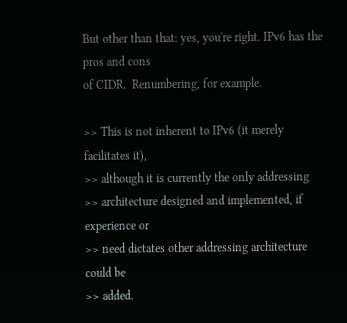But other than that: yes, you're right. IPv6 has the pros and cons
of CIDR.  Renumbering, for example.

>> This is not inherent to IPv6 (it merely facilitates it),
>> although it is currently the only addressing
>> architecture designed and implemented, if experience or
>> need dictates other addressing architecture could be
>> added.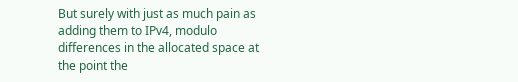But surely with just as much pain as adding them to IPv4, modulo
differences in the allocated space at the point the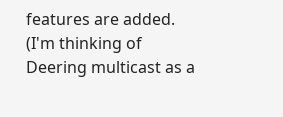features are added.
(I'm thinking of  Deering multicast as a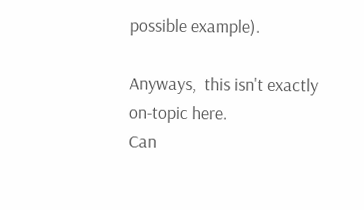possible example).

Anyways,  this isn't exactly on-topic here.
Can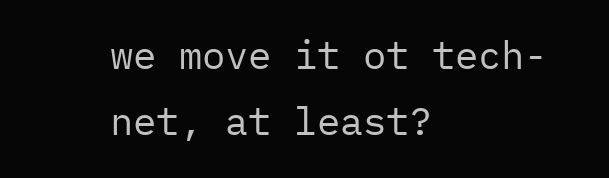we move it ot tech-net, at least?